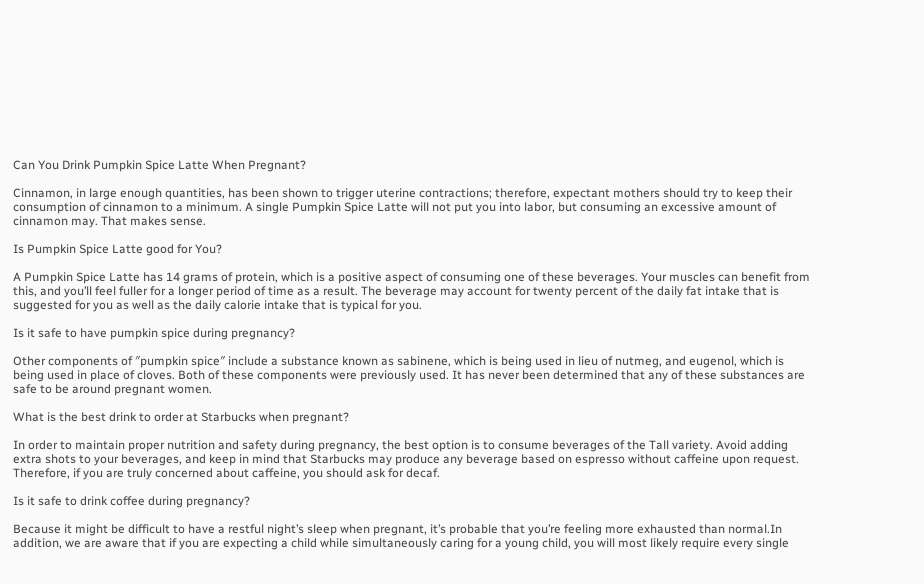Can You Drink Pumpkin Spice Latte When Pregnant?

Cinnamon, in large enough quantities, has been shown to trigger uterine contractions; therefore, expectant mothers should try to keep their consumption of cinnamon to a minimum. A single Pumpkin Spice Latte will not put you into labor, but consuming an excessive amount of cinnamon may. That makes sense.

Is Pumpkin Spice Latte good for You?

A Pumpkin Spice Latte has 14 grams of protein, which is a positive aspect of consuming one of these beverages. Your muscles can benefit from this, and you’ll feel fuller for a longer period of time as a result. The beverage may account for twenty percent of the daily fat intake that is suggested for you as well as the daily calorie intake that is typical for you.

Is it safe to have pumpkin spice during pregnancy?

Other components of ″pumpkin spice″ include a substance known as sabinene, which is being used in lieu of nutmeg, and eugenol, which is being used in place of cloves. Both of these components were previously used. It has never been determined that any of these substances are safe to be around pregnant women.

What is the best drink to order at Starbucks when pregnant?

In order to maintain proper nutrition and safety during pregnancy, the best option is to consume beverages of the Tall variety. Avoid adding extra shots to your beverages, and keep in mind that Starbucks may produce any beverage based on espresso without caffeine upon request. Therefore, if you are truly concerned about caffeine, you should ask for decaf.

Is it safe to drink coffee during pregnancy?

Because it might be difficult to have a restful night’s sleep when pregnant, it’s probable that you’re feeling more exhausted than normal.In addition, we are aware that if you are expecting a child while simultaneously caring for a young child, you will most likely require every single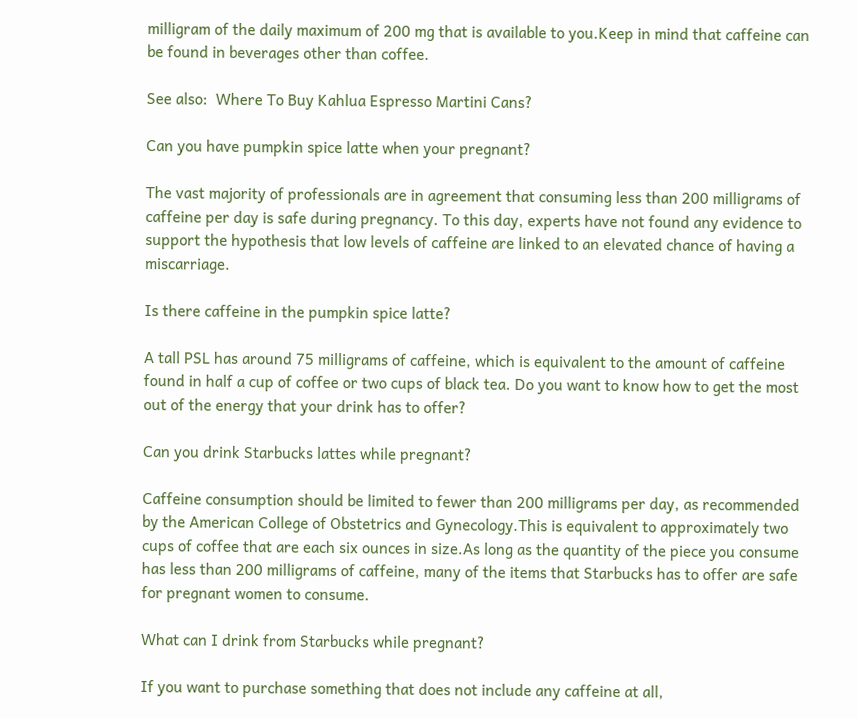milligram of the daily maximum of 200 mg that is available to you.Keep in mind that caffeine can be found in beverages other than coffee.

See also:  Where To Buy Kahlua Espresso Martini Cans?

Can you have pumpkin spice latte when your pregnant?

The vast majority of professionals are in agreement that consuming less than 200 milligrams of caffeine per day is safe during pregnancy. To this day, experts have not found any evidence to support the hypothesis that low levels of caffeine are linked to an elevated chance of having a miscarriage.

Is there caffeine in the pumpkin spice latte?

A tall PSL has around 75 milligrams of caffeine, which is equivalent to the amount of caffeine found in half a cup of coffee or two cups of black tea. Do you want to know how to get the most out of the energy that your drink has to offer?

Can you drink Starbucks lattes while pregnant?

Caffeine consumption should be limited to fewer than 200 milligrams per day, as recommended by the American College of Obstetrics and Gynecology.This is equivalent to approximately two cups of coffee that are each six ounces in size.As long as the quantity of the piece you consume has less than 200 milligrams of caffeine, many of the items that Starbucks has to offer are safe for pregnant women to consume.

What can I drink from Starbucks while pregnant?

If you want to purchase something that does not include any caffeine at all,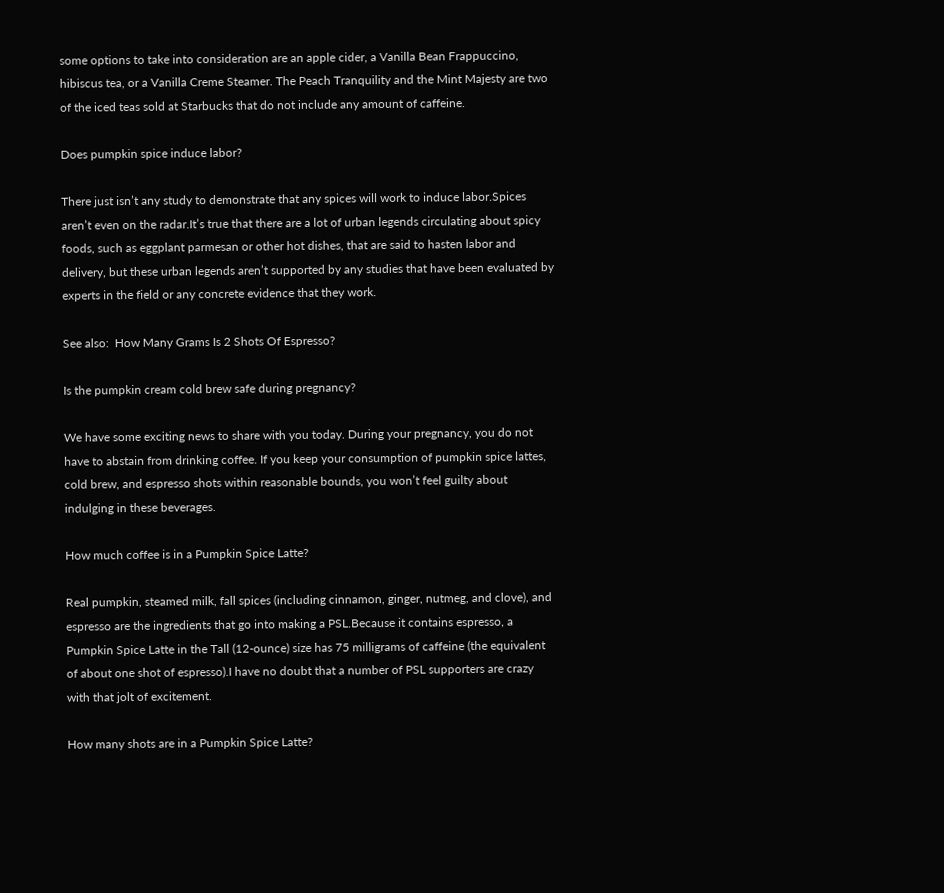some options to take into consideration are an apple cider, a Vanilla Bean Frappuccino, hibiscus tea, or a Vanilla Creme Steamer. The Peach Tranquility and the Mint Majesty are two of the iced teas sold at Starbucks that do not include any amount of caffeine.

Does pumpkin spice induce labor?

There just isn’t any study to demonstrate that any spices will work to induce labor.Spices aren’t even on the radar.It’s true that there are a lot of urban legends circulating about spicy foods, such as eggplant parmesan or other hot dishes, that are said to hasten labor and delivery, but these urban legends aren’t supported by any studies that have been evaluated by experts in the field or any concrete evidence that they work.

See also:  How Many Grams Is 2 Shots Of Espresso?

Is the pumpkin cream cold brew safe during pregnancy?

We have some exciting news to share with you today. During your pregnancy, you do not have to abstain from drinking coffee. If you keep your consumption of pumpkin spice lattes, cold brew, and espresso shots within reasonable bounds, you won’t feel guilty about indulging in these beverages.

How much coffee is in a Pumpkin Spice Latte?

Real pumpkin, steamed milk, fall spices (including cinnamon, ginger, nutmeg, and clove), and espresso are the ingredients that go into making a PSL.Because it contains espresso, a Pumpkin Spice Latte in the Tall (12-ounce) size has 75 milligrams of caffeine (the equivalent of about one shot of espresso).I have no doubt that a number of PSL supporters are crazy with that jolt of excitement.

How many shots are in a Pumpkin Spice Latte?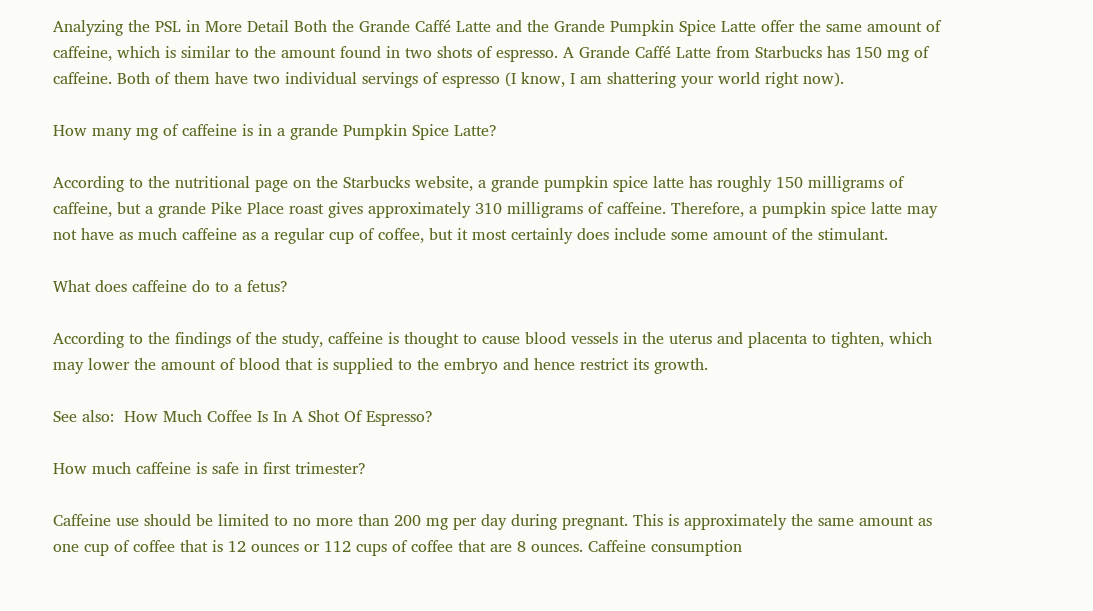Analyzing the PSL in More Detail Both the Grande Caffé Latte and the Grande Pumpkin Spice Latte offer the same amount of caffeine, which is similar to the amount found in two shots of espresso. A Grande Caffé Latte from Starbucks has 150 mg of caffeine. Both of them have two individual servings of espresso (I know, I am shattering your world right now).

How many mg of caffeine is in a grande Pumpkin Spice Latte?

According to the nutritional page on the Starbucks website, a grande pumpkin spice latte has roughly 150 milligrams of caffeine, but a grande Pike Place roast gives approximately 310 milligrams of caffeine. Therefore, a pumpkin spice latte may not have as much caffeine as a regular cup of coffee, but it most certainly does include some amount of the stimulant.

What does caffeine do to a fetus?

According to the findings of the study, caffeine is thought to cause blood vessels in the uterus and placenta to tighten, which may lower the amount of blood that is supplied to the embryo and hence restrict its growth.

See also:  How Much Coffee Is In A Shot Of Espresso?

How much caffeine is safe in first trimester?

Caffeine use should be limited to no more than 200 mg per day during pregnant. This is approximately the same amount as one cup of coffee that is 12 ounces or 112 cups of coffee that are 8 ounces. Caffeine consumption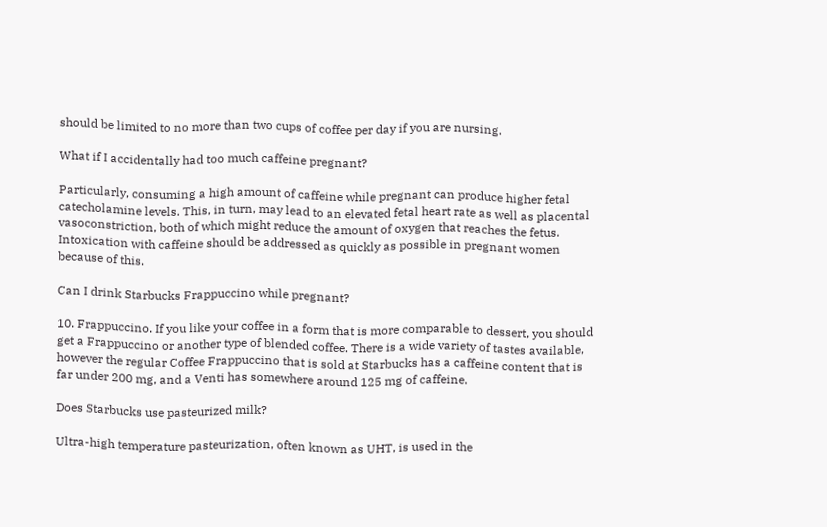should be limited to no more than two cups of coffee per day if you are nursing.

What if I accidentally had too much caffeine pregnant?

Particularly, consuming a high amount of caffeine while pregnant can produce higher fetal catecholamine levels. This, in turn, may lead to an elevated fetal heart rate as well as placental vasoconstriction, both of which might reduce the amount of oxygen that reaches the fetus. Intoxication with caffeine should be addressed as quickly as possible in pregnant women because of this.

Can I drink Starbucks Frappuccino while pregnant?

10. Frappuccino. If you like your coffee in a form that is more comparable to dessert, you should get a Frappuccino or another type of blended coffee. There is a wide variety of tastes available, however the regular Coffee Frappuccino that is sold at Starbucks has a caffeine content that is far under 200 mg, and a Venti has somewhere around 125 mg of caffeine.

Does Starbucks use pasteurized milk?

Ultra-high temperature pasteurization, often known as UHT, is used in the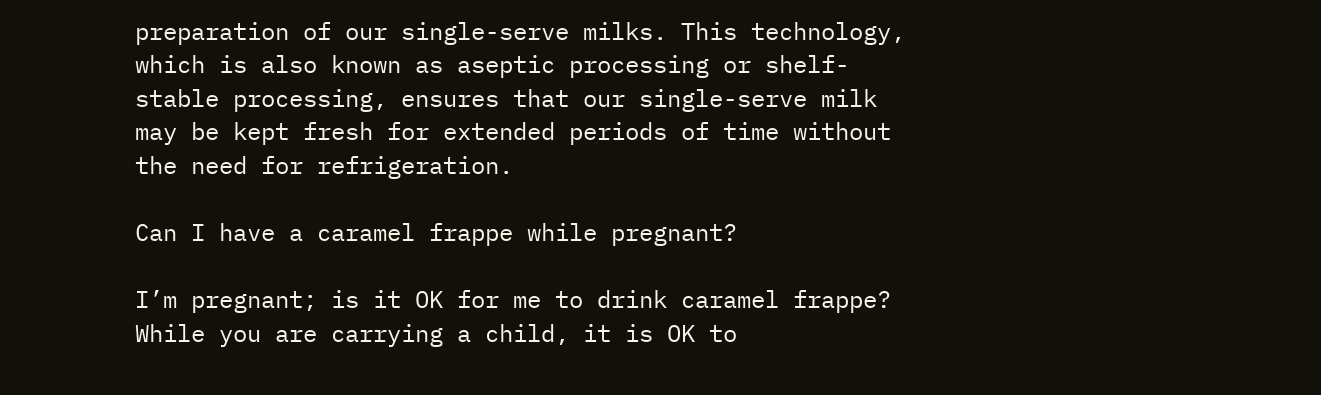preparation of our single-serve milks. This technology, which is also known as aseptic processing or shelf-stable processing, ensures that our single-serve milk may be kept fresh for extended periods of time without the need for refrigeration.

Can I have a caramel frappe while pregnant?

I’m pregnant; is it OK for me to drink caramel frappe? While you are carrying a child, it is OK to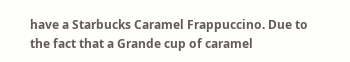have a Starbucks Caramel Frappuccino. Due to the fact that a Grande cup of caramel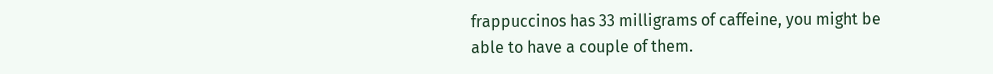frappuccinos has 33 milligrams of caffeine, you might be able to have a couple of them.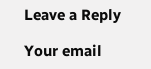Leave a Reply

Your email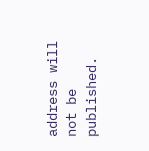address will not be published.